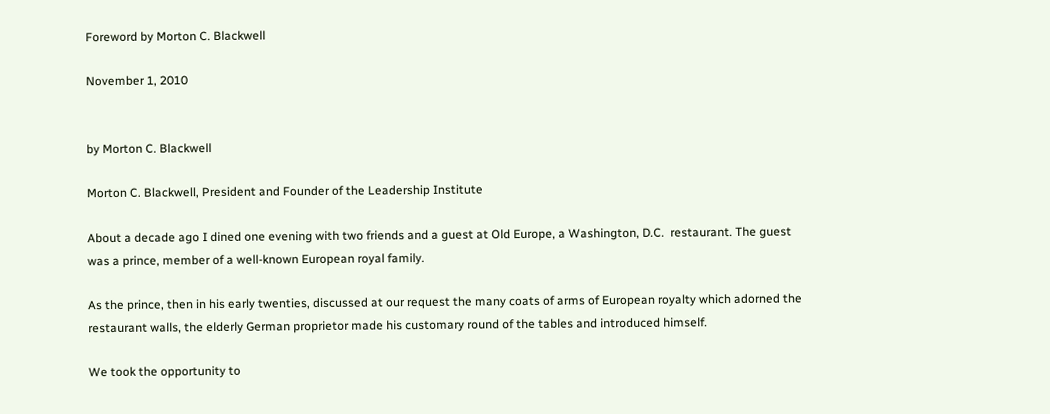Foreword by Morton C. Blackwell

November 1, 2010


by Morton C. Blackwell

Morton C. Blackwell, President and Founder of the Leadership Institute

About a decade ago I dined one evening with two friends and a guest at Old Europe, a Washington, D.C.  restaurant. The guest was a prince, member of a well-known European royal family.

As the prince, then in his early twenties, discussed at our request the many coats of arms of European royalty which adorned the restaurant walls, the elderly German proprietor made his customary round of the tables and introduced himself.

We took the opportunity to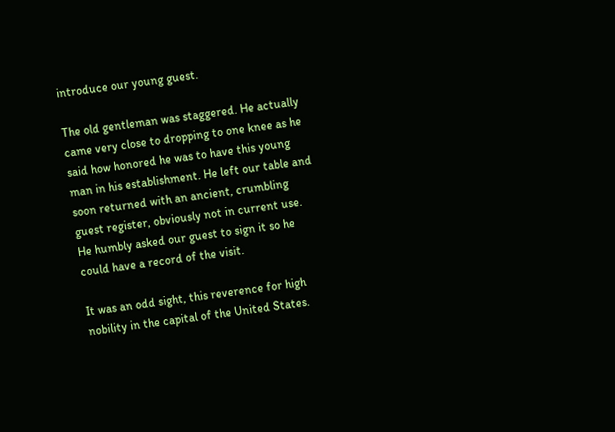introduce our young guest.

The old gentleman was staggered. He actually came very close to dropping to one knee as he said how honored he was to have this young man in his establishment. He left our table and soon returned with an ancient, crumbling guest register, obviously not in current use. He humbly asked our guest to sign it so he could have a record of the visit.

It was an odd sight, this reverence for high nobility in the capital of the United States.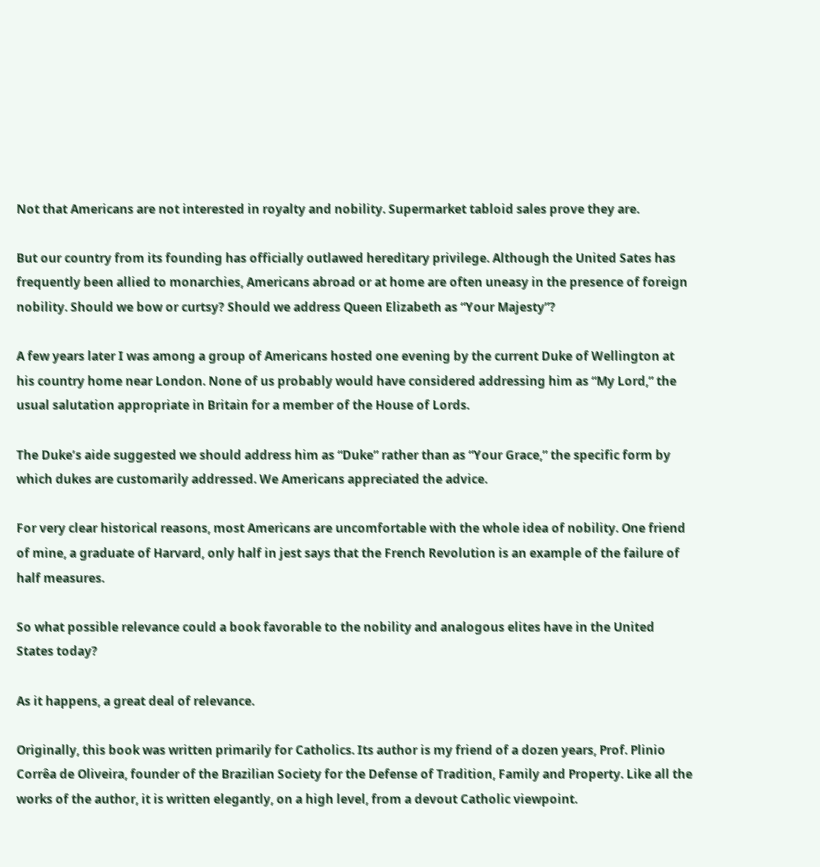Not that Americans are not interested in royalty and nobility. Supermarket tabloid sales prove they are.

But our country from its founding has officially outlawed hereditary privilege. Although the United Sates has frequently been allied to monarchies, Americans abroad or at home are often uneasy in the presence of foreign nobility. Should we bow or curtsy? Should we address Queen Elizabeth as “Your Majesty”?

A few years later I was among a group of Americans hosted one evening by the current Duke of Wellington at his country home near London. None of us probably would have considered addressing him as “My Lord,” the usual salutation appropriate in Britain for a member of the House of Lords.

The Duke’s aide suggested we should address him as “Duke” rather than as “Your Grace,” the specific form by which dukes are customarily addressed. We Americans appreciated the advice.

For very clear historical reasons, most Americans are uncomfortable with the whole idea of nobility. One friend of mine, a graduate of Harvard, only half in jest says that the French Revolution is an example of the failure of half measures.

So what possible relevance could a book favorable to the nobility and analogous elites have in the United States today?

As it happens, a great deal of relevance.

Originally, this book was written primarily for Catholics. Its author is my friend of a dozen years, Prof. Plinio Corrêa de Oliveira, founder of the Brazilian Society for the Defense of Tradition, Family and Property. Like all the works of the author, it is written elegantly, on a high level, from a devout Catholic viewpoint.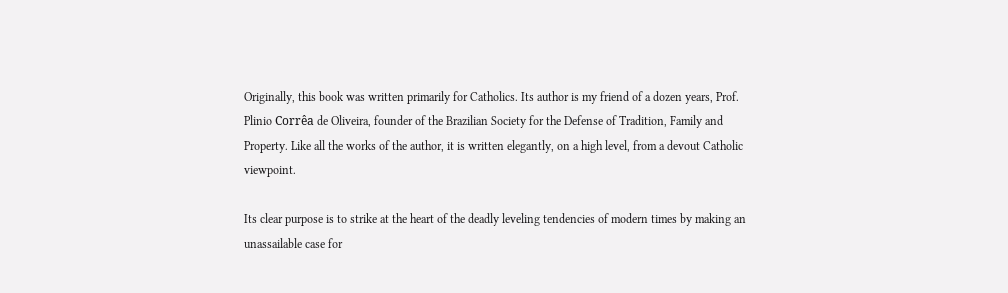Originally, this book was written primarily for Catholics. Its author is my friend of a dozen years, Prof. Plinio Corrêa de Oliveira, founder of the Brazilian Society for the Defense of Tradition, Family and Property. Like all the works of the author, it is written elegantly, on a high level, from a devout Catholic viewpoint.

Its clear purpose is to strike at the heart of the deadly leveling tendencies of modern times by making an unassailable case for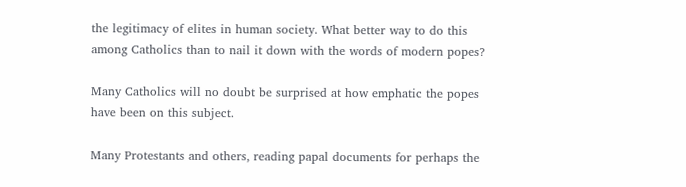the legitimacy of elites in human society. What better way to do this among Catholics than to nail it down with the words of modern popes?

Many Catholics will no doubt be surprised at how emphatic the popes have been on this subject.

Many Protestants and others, reading papal documents for perhaps the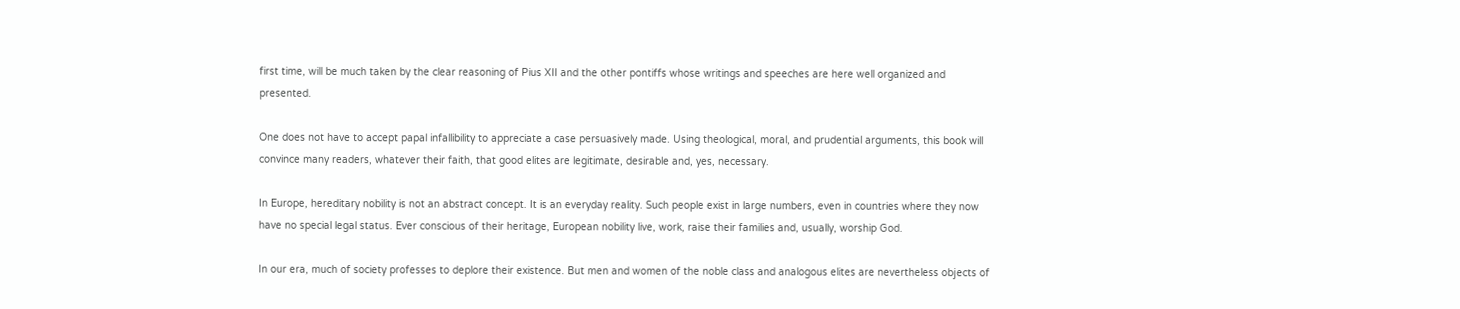first time, will be much taken by the clear reasoning of Pius XII and the other pontiffs whose writings and speeches are here well organized and presented.

One does not have to accept papal infallibility to appreciate a case persuasively made. Using theological, moral, and prudential arguments, this book will convince many readers, whatever their faith, that good elites are legitimate, desirable and, yes, necessary.

In Europe, hereditary nobility is not an abstract concept. It is an everyday reality. Such people exist in large numbers, even in countries where they now have no special legal status. Ever conscious of their heritage, European nobility live, work, raise their families and, usually, worship God.

In our era, much of society professes to deplore their existence. But men and women of the noble class and analogous elites are nevertheless objects of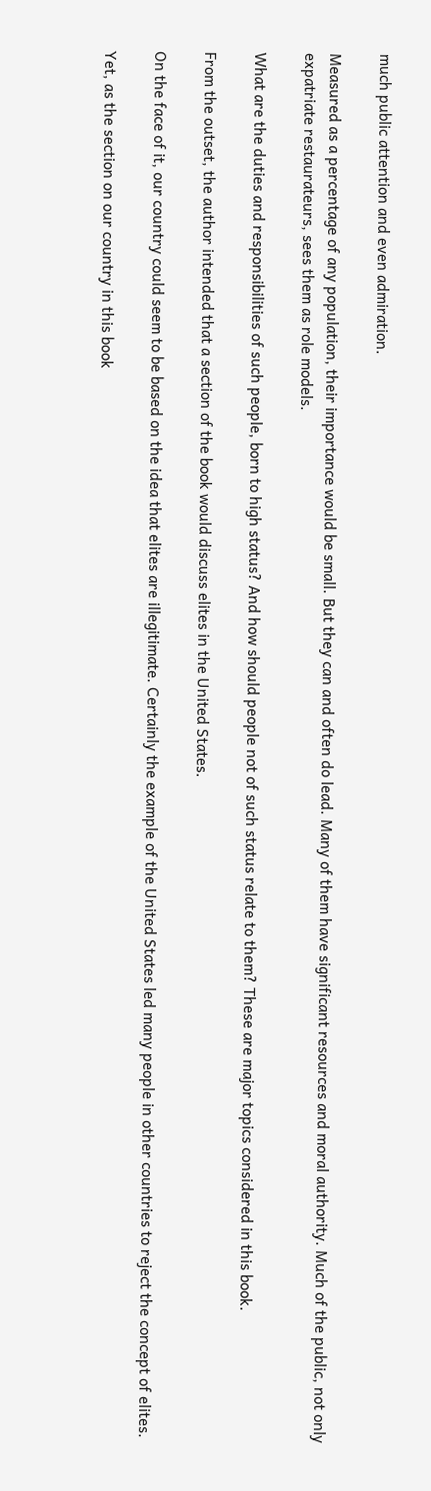much public attention and even admiration.

Measured as a percentage of any population, their importance would be small. But they can and often do lead. Many of them have significant resources and moral authority. Much of the public, not only expatriate restaurateurs, sees them as role models.

What are the duties and responsibilities of such people, born to high status? And how should people not of such status relate to them? These are major topics considered in this book.

From the outset, the author intended that a section of the book would discuss elites in the United States.

On the face of it, our country could seem to be based on the idea that elites are illegitimate. Certainly the example of the United States led many people in other countries to reject the concept of elites.

Yet, as the section on our country in this book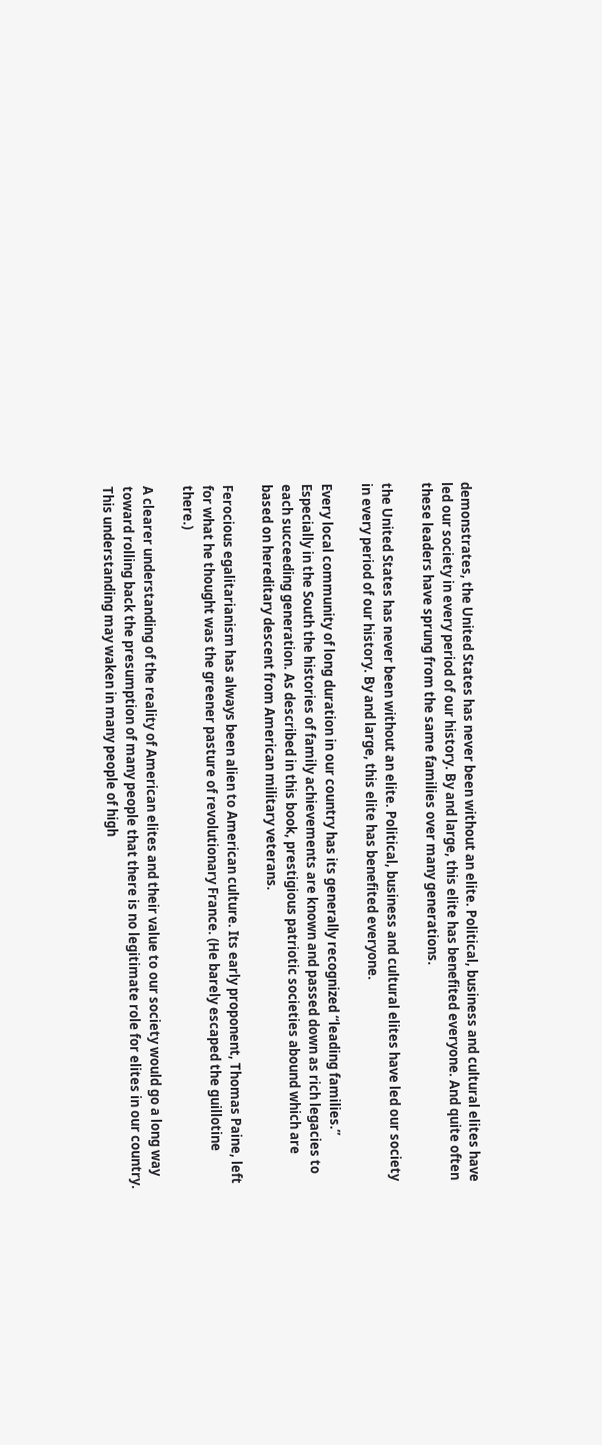demonstrates, the United States has never been without an elite. Political, business and cultural elites have led our society in every period of our history. By and large, this elite has benefited everyone. And quite often these leaders have sprung from the same families over many generations.

the United States has never been without an elite. Political, business and cultural elites have led our society in every period of our history. By and large, this elite has benefited everyone.

Every local community of long duration in our country has its generally recognized “leading families.” Especially in the South the histories of family achievements are known and passed down as rich legacies to each succeeding generation. As described in this book, prestigious patriotic societies abound which are based on hereditary descent from American military veterans.

Ferocious egalitarianism has always been alien to American culture. Its early proponent, Thomas Paine, left for what he thought was the greener pasture of revolutionary France. (He barely escaped the guillotine there.)

A clearer understanding of the reality of American elites and their value to our society would go a long way toward rolling back the presumption of many people that there is no legitimate role for elites in our country. This understanding may waken in many people of high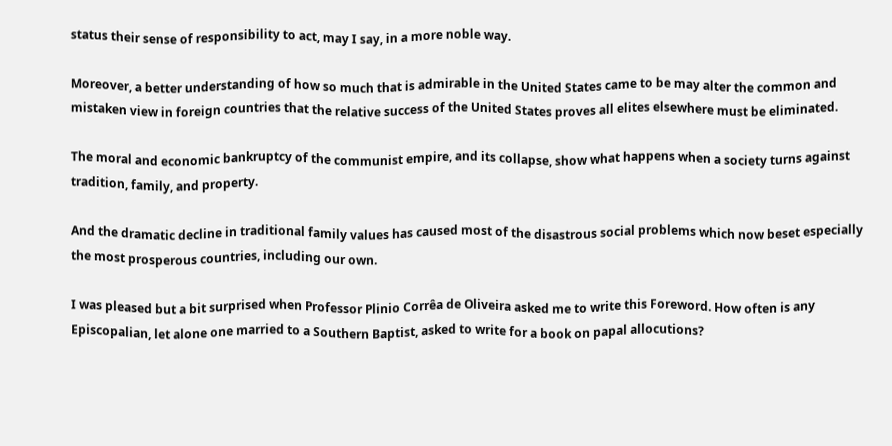status their sense of responsibility to act, may I say, in a more noble way.

Moreover, a better understanding of how so much that is admirable in the United States came to be may alter the common and mistaken view in foreign countries that the relative success of the United States proves all elites elsewhere must be eliminated.

The moral and economic bankruptcy of the communist empire, and its collapse, show what happens when a society turns against tradition, family, and property.

And the dramatic decline in traditional family values has caused most of the disastrous social problems which now beset especially the most prosperous countries, including our own.

I was pleased but a bit surprised when Professor Plinio Corrêa de Oliveira asked me to write this Foreword. How often is any Episcopalian, let alone one married to a Southern Baptist, asked to write for a book on papal allocutions?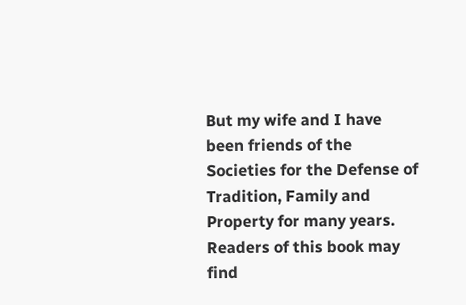But my wife and I have been friends of the Societies for the Defense of Tradition, Family and Property for many years. Readers of this book may find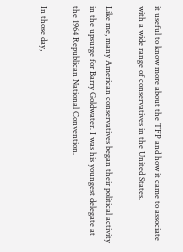it useful to know more about the TFP and how it came to associate with a wide range of conservatives in the United States.

Like me, many American conservatives began their political activity in the upsurge for Barry Goldwater. I was his youngest delegate at the 1964 Republican National Convention.

In those day,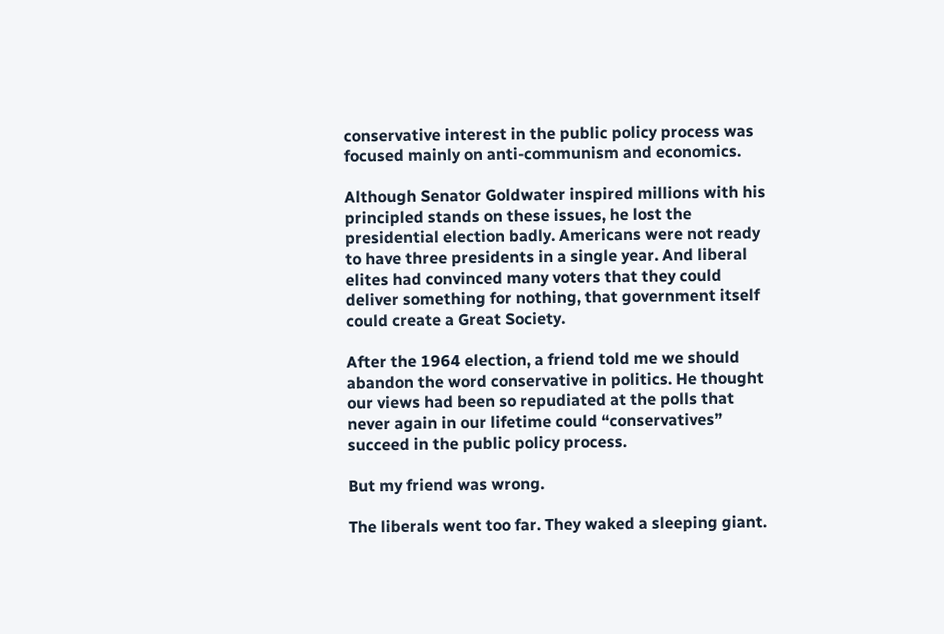conservative interest in the public policy process was focused mainly on anti-communism and economics.

Although Senator Goldwater inspired millions with his principled stands on these issues, he lost the presidential election badly. Americans were not ready to have three presidents in a single year. And liberal elites had convinced many voters that they could deliver something for nothing, that government itself could create a Great Society.

After the 1964 election, a friend told me we should abandon the word conservative in politics. He thought our views had been so repudiated at the polls that never again in our lifetime could “conservatives” succeed in the public policy process.

But my friend was wrong.

The liberals went too far. They waked a sleeping giant.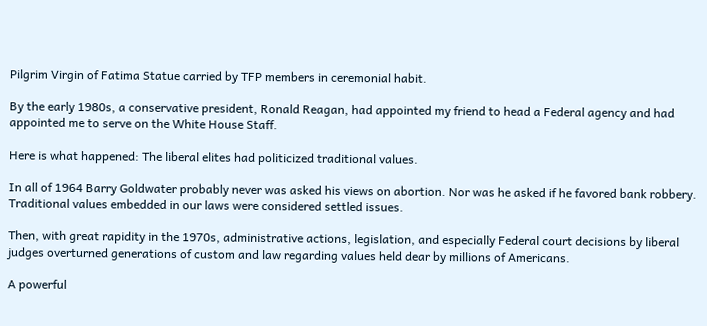Pilgrim Virgin of Fatima Statue carried by TFP members in ceremonial habit.

By the early 1980s, a conservative president, Ronald Reagan, had appointed my friend to head a Federal agency and had appointed me to serve on the White House Staff.

Here is what happened: The liberal elites had politicized traditional values.

In all of 1964 Barry Goldwater probably never was asked his views on abortion. Nor was he asked if he favored bank robbery. Traditional values embedded in our laws were considered settled issues.

Then, with great rapidity in the 1970s, administrative actions, legislation, and especially Federal court decisions by liberal judges overturned generations of custom and law regarding values held dear by millions of Americans.

A powerful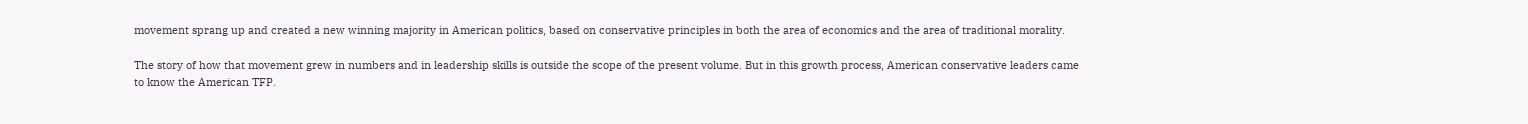movement sprang up and created a new winning majority in American politics, based on conservative principles in both the area of economics and the area of traditional morality.

The story of how that movement grew in numbers and in leadership skills is outside the scope of the present volume. But in this growth process, American conservative leaders came to know the American TFP.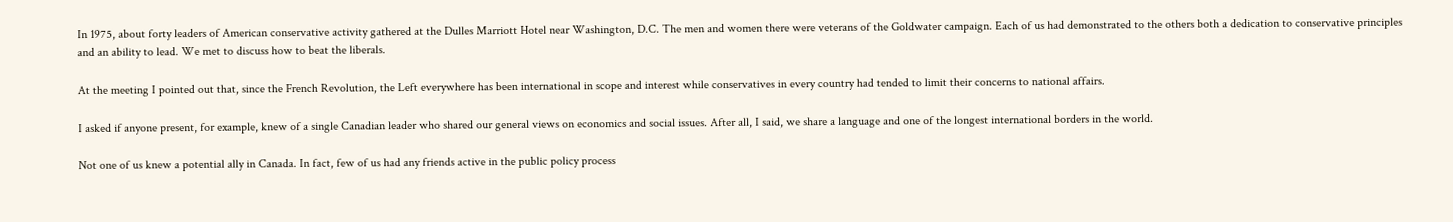In 1975, about forty leaders of American conservative activity gathered at the Dulles Marriott Hotel near Washington, D.C. The men and women there were veterans of the Goldwater campaign. Each of us had demonstrated to the others both a dedication to conservative principles and an ability to lead. We met to discuss how to beat the liberals.

At the meeting I pointed out that, since the French Revolution, the Left everywhere has been international in scope and interest while conservatives in every country had tended to limit their concerns to national affairs.

I asked if anyone present, for example, knew of a single Canadian leader who shared our general views on economics and social issues. After all, I said, we share a language and one of the longest international borders in the world.

Not one of us knew a potential ally in Canada. In fact, few of us had any friends active in the public policy process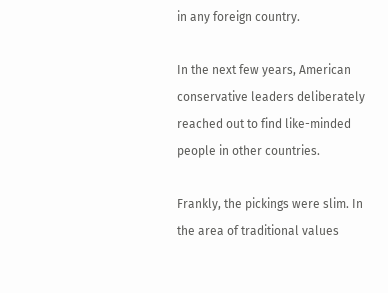in any foreign country.

In the next few years, American conservative leaders deliberately reached out to find like-minded people in other countries.

Frankly, the pickings were slim. In the area of traditional values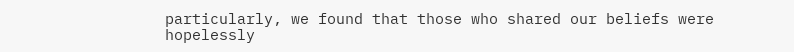particularly, we found that those who shared our beliefs were hopelessly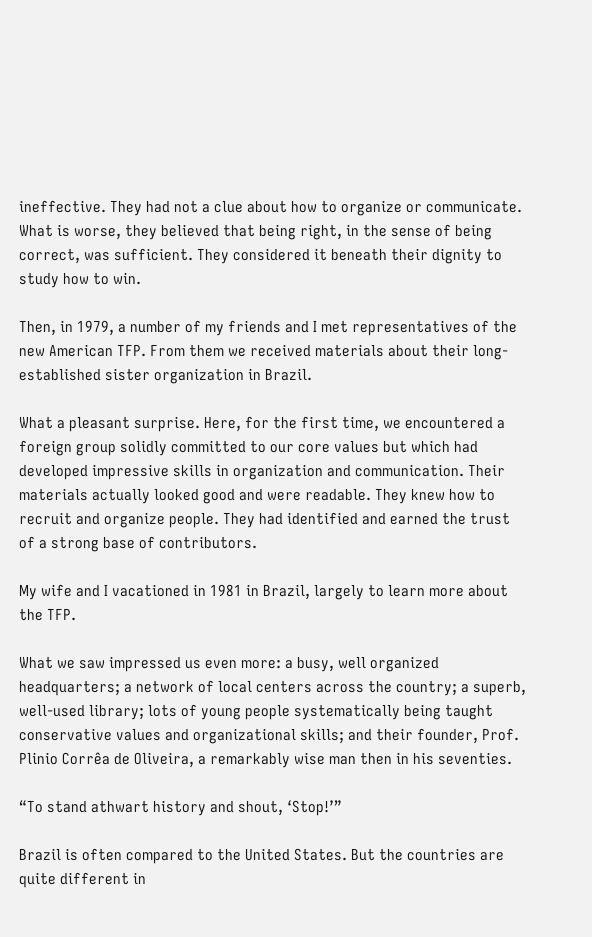ineffective. They had not a clue about how to organize or communicate. What is worse, they believed that being right, in the sense of being correct, was sufficient. They considered it beneath their dignity to study how to win.

Then, in 1979, a number of my friends and I met representatives of the new American TFP. From them we received materials about their long-established sister organization in Brazil.

What a pleasant surprise. Here, for the first time, we encountered a foreign group solidly committed to our core values but which had developed impressive skills in organization and communication. Their materials actually looked good and were readable. They knew how to recruit and organize people. They had identified and earned the trust of a strong base of contributors.

My wife and I vacationed in 1981 in Brazil, largely to learn more about the TFP.

What we saw impressed us even more: a busy, well organized headquarters; a network of local centers across the country; a superb, well-used library; lots of young people systematically being taught conservative values and organizational skills; and their founder, Prof. Plinio Corrêa de Oliveira, a remarkably wise man then in his seventies.

“To stand athwart history and shout, ‘Stop!’”

Brazil is often compared to the United States. But the countries are quite different in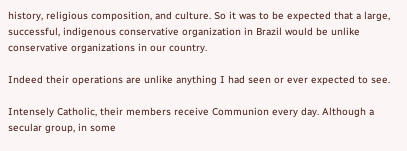history, religious composition, and culture. So it was to be expected that a large, successful, indigenous conservative organization in Brazil would be unlike conservative organizations in our country.

Indeed their operations are unlike anything I had seen or ever expected to see.

Intensely Catholic, their members receive Communion every day. Although a secular group, in some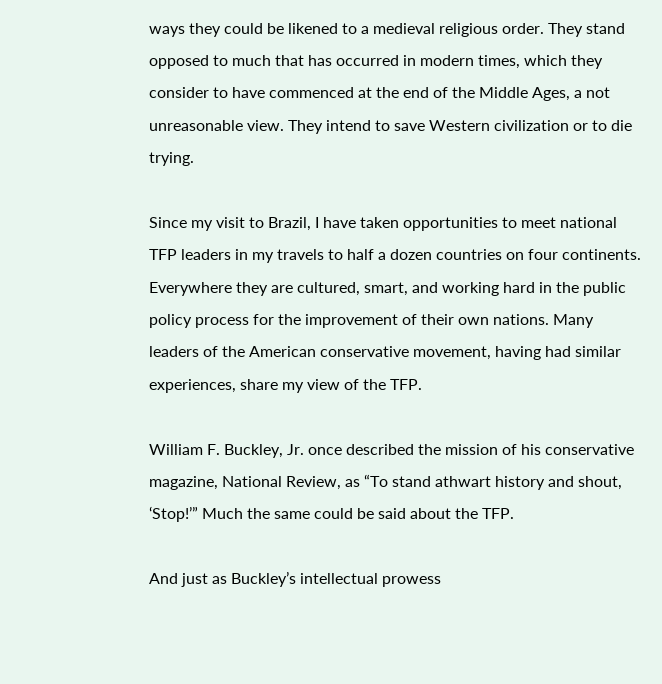ways they could be likened to a medieval religious order. They stand opposed to much that has occurred in modern times, which they consider to have commenced at the end of the Middle Ages, a not unreasonable view. They intend to save Western civilization or to die trying.

Since my visit to Brazil, I have taken opportunities to meet national TFP leaders in my travels to half a dozen countries on four continents. Everywhere they are cultured, smart, and working hard in the public policy process for the improvement of their own nations. Many leaders of the American conservative movement, having had similar experiences, share my view of the TFP.

William F. Buckley, Jr. once described the mission of his conservative magazine, National Review, as “To stand athwart history and shout, ‘Stop!’” Much the same could be said about the TFP.

And just as Buckley’s intellectual prowess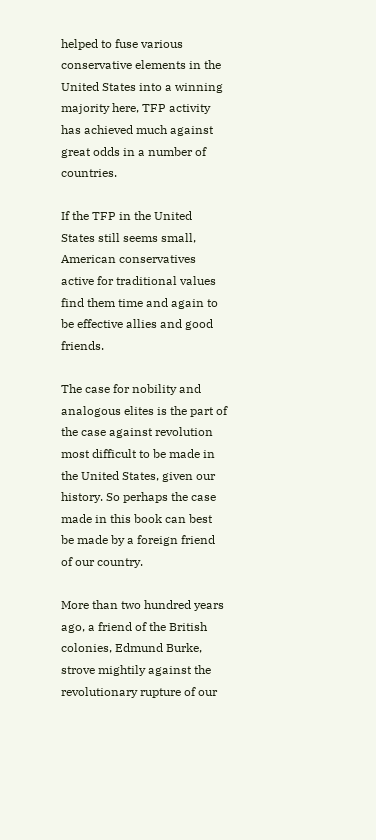helped to fuse various conservative elements in the United States into a winning majority here, TFP activity has achieved much against great odds in a number of countries.

If the TFP in the United States still seems small, American conservatives active for traditional values find them time and again to be effective allies and good friends.

The case for nobility and analogous elites is the part of the case against revolution most difficult to be made in the United States, given our history. So perhaps the case made in this book can best be made by a foreign friend of our country.

More than two hundred years ago, a friend of the British colonies, Edmund Burke, strove mightily against the revolutionary rupture of our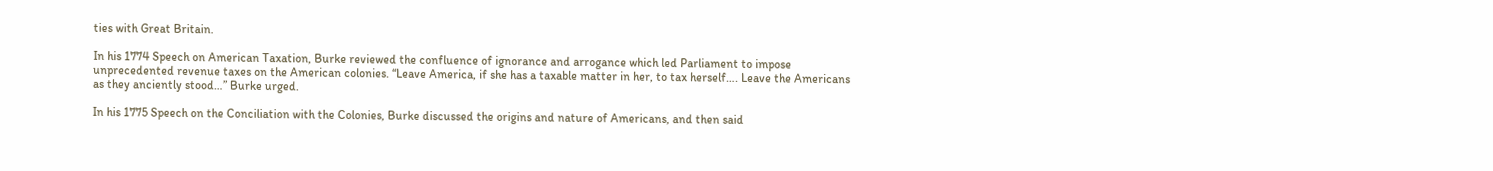ties with Great Britain.

In his 1774 Speech on American Taxation, Burke reviewed the confluence of ignorance and arrogance which led Parliament to impose unprecedented revenue taxes on the American colonies. “Leave America, if she has a taxable matter in her, to tax herself…. Leave the Americans as they anciently stood…” Burke urged.

In his 1775 Speech on the Conciliation with the Colonies, Burke discussed the origins and nature of Americans, and then said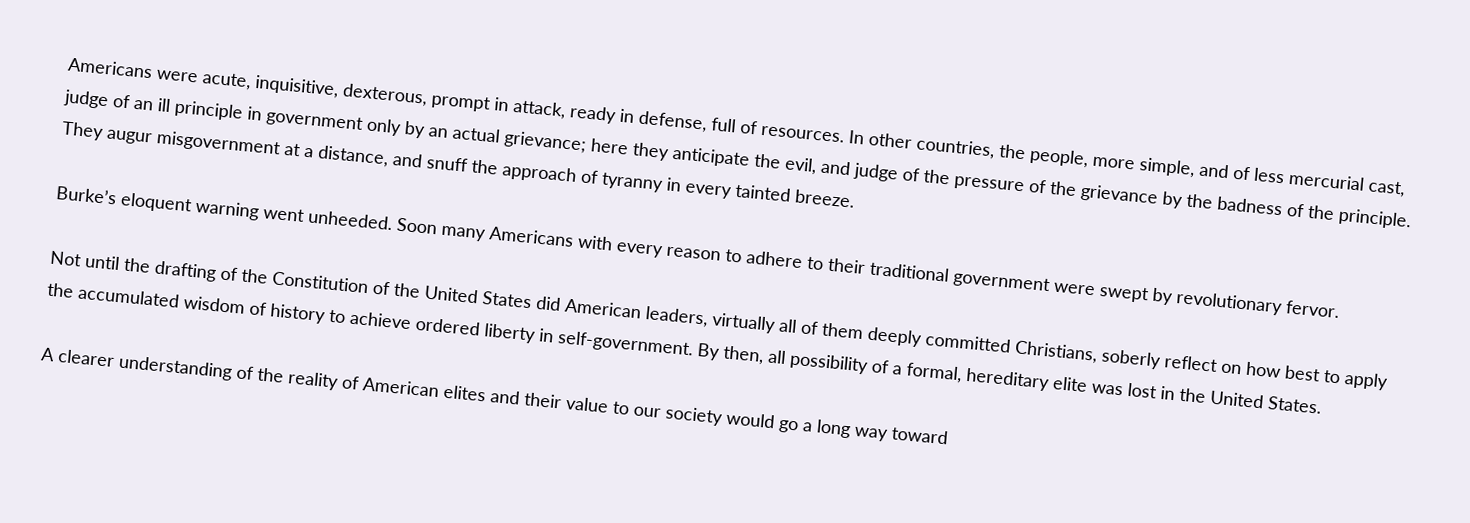Americans were acute, inquisitive, dexterous, prompt in attack, ready in defense, full of resources. In other countries, the people, more simple, and of less mercurial cast, judge of an ill principle in government only by an actual grievance; here they anticipate the evil, and judge of the pressure of the grievance by the badness of the principle. They augur misgovernment at a distance, and snuff the approach of tyranny in every tainted breeze.

Burke’s eloquent warning went unheeded. Soon many Americans with every reason to adhere to their traditional government were swept by revolutionary fervor.

Not until the drafting of the Constitution of the United States did American leaders, virtually all of them deeply committed Christians, soberly reflect on how best to apply the accumulated wisdom of history to achieve ordered liberty in self-government. By then, all possibility of a formal, hereditary elite was lost in the United States.

A clearer understanding of the reality of American elites and their value to our society would go a long way toward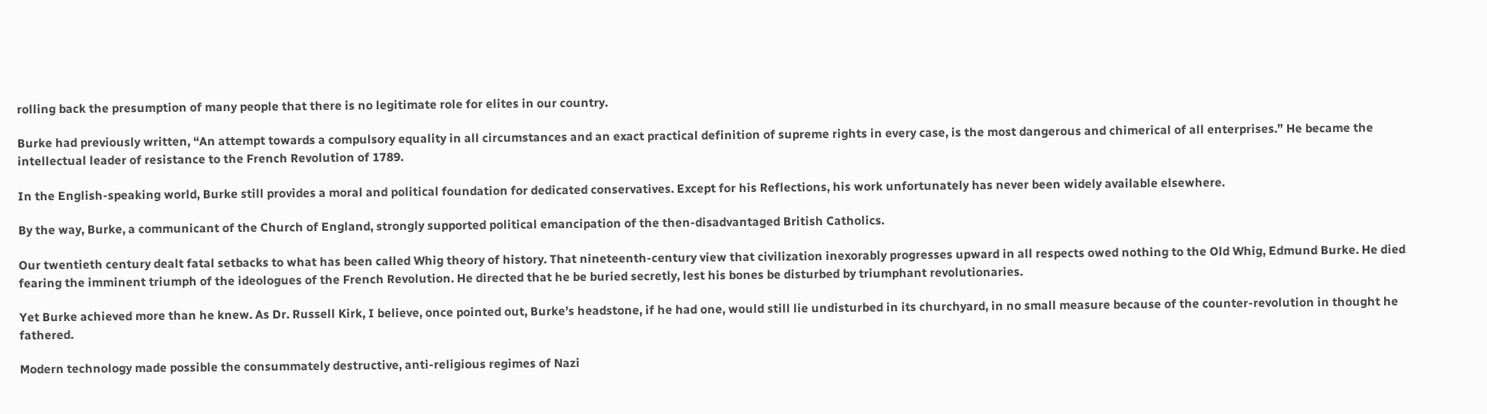rolling back the presumption of many people that there is no legitimate role for elites in our country.

Burke had previously written, “An attempt towards a compulsory equality in all circumstances and an exact practical definition of supreme rights in every case, is the most dangerous and chimerical of all enterprises.” He became the intellectual leader of resistance to the French Revolution of 1789.

In the English-speaking world, Burke still provides a moral and political foundation for dedicated conservatives. Except for his Reflections, his work unfortunately has never been widely available elsewhere.

By the way, Burke, a communicant of the Church of England, strongly supported political emancipation of the then-disadvantaged British Catholics.

Our twentieth century dealt fatal setbacks to what has been called Whig theory of history. That nineteenth-century view that civilization inexorably progresses upward in all respects owed nothing to the Old Whig, Edmund Burke. He died fearing the imminent triumph of the ideologues of the French Revolution. He directed that he be buried secretly, lest his bones be disturbed by triumphant revolutionaries.

Yet Burke achieved more than he knew. As Dr. Russell Kirk, I believe, once pointed out, Burke’s headstone, if he had one, would still lie undisturbed in its churchyard, in no small measure because of the counter-revolution in thought he fathered.

Modern technology made possible the consummately destructive, anti-religious regimes of Nazi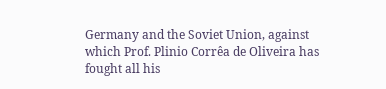Germany and the Soviet Union, against which Prof. Plinio Corrêa de Oliveira has fought all his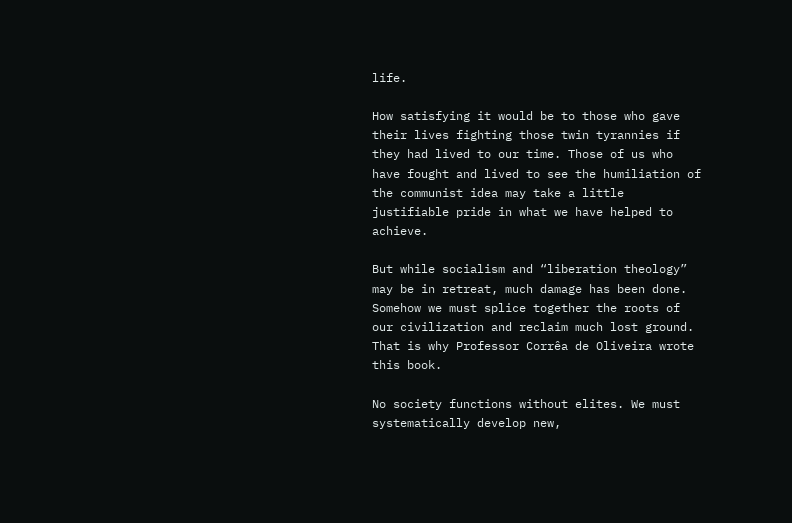life.

How satisfying it would be to those who gave their lives fighting those twin tyrannies if they had lived to our time. Those of us who have fought and lived to see the humiliation of the communist idea may take a little justifiable pride in what we have helped to achieve.

But while socialism and “liberation theology” may be in retreat, much damage has been done. Somehow we must splice together the roots of our civilization and reclaim much lost ground. That is why Professor Corrêa de Oliveira wrote this book.

No society functions without elites. We must systematically develop new,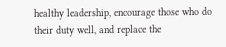healthy leadership, encourage those who do their duty well, and replace the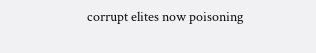corrupt elites now poisoning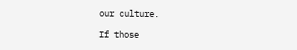our culture.

If those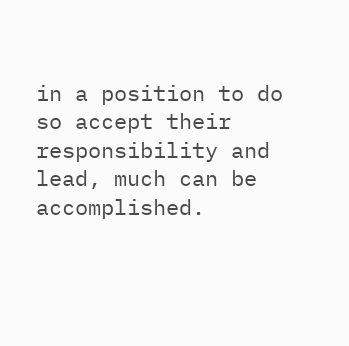in a position to do so accept their responsibility and lead, much can be accomplished.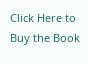Click Here to Buy the Book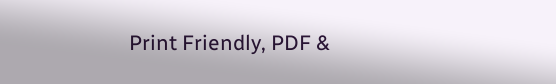Print Friendly, PDF &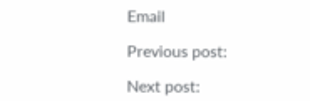Email

Previous post:

Next post: